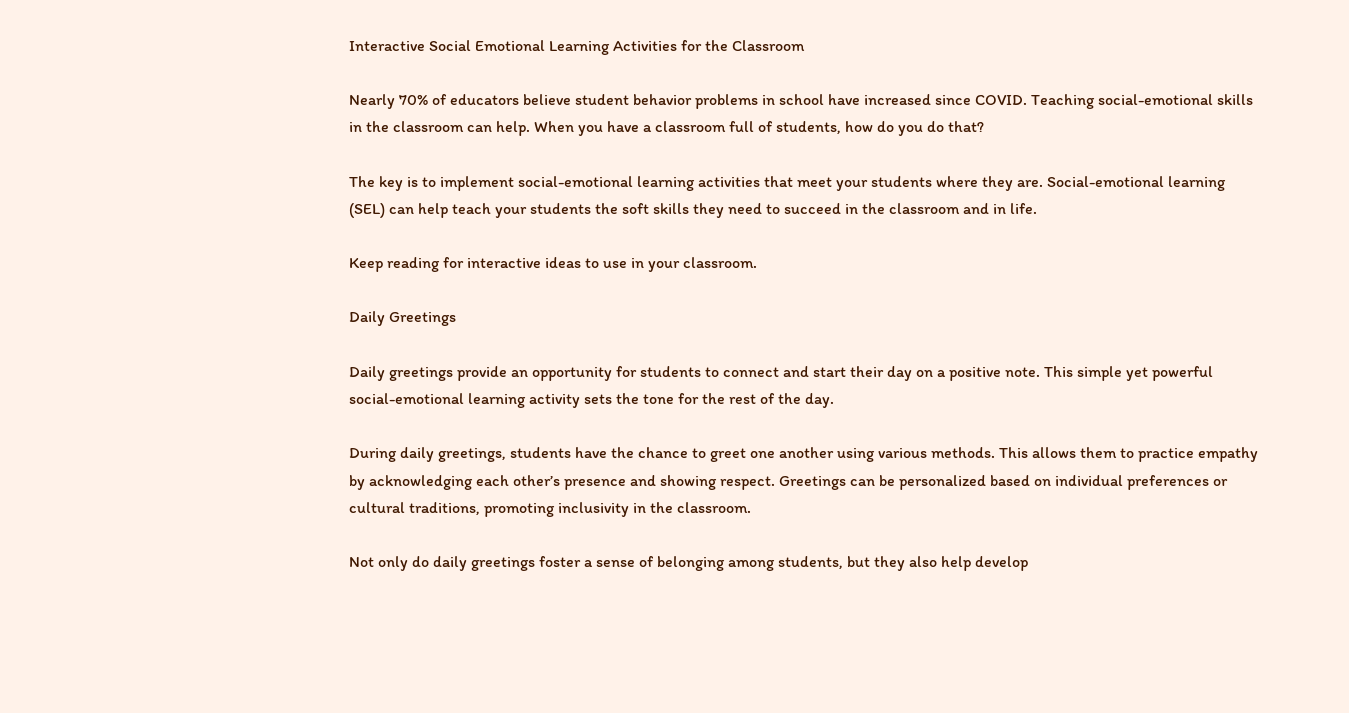Interactive Social Emotional Learning Activities for the Classroom

Nearly 70% of educators believe student behavior problems in school have increased since COVID. Teaching social-emotional skills in the classroom can help. When you have a classroom full of students, how do you do that?

The key is to implement social-emotional learning activities that meet your students where they are. Social-emotional learning (SEL) can help teach your students the soft skills they need to succeed in the classroom and in life.

Keep reading for interactive ideas to use in your classroom.

Daily Greetings

Daily greetings provide an opportunity for students to connect and start their day on a positive note. This simple yet powerful social-emotional learning activity sets the tone for the rest of the day.

During daily greetings, students have the chance to greet one another using various methods. This allows them to practice empathy by acknowledging each other’s presence and showing respect. Greetings can be personalized based on individual preferences or cultural traditions, promoting inclusivity in the classroom.

Not only do daily greetings foster a sense of belonging among students, but they also help develop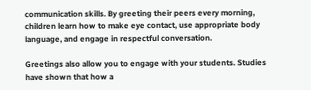communication skills. By greeting their peers every morning, children learn how to make eye contact, use appropriate body language, and engage in respectful conversation.

Greetings also allow you to engage with your students. Studies have shown that how a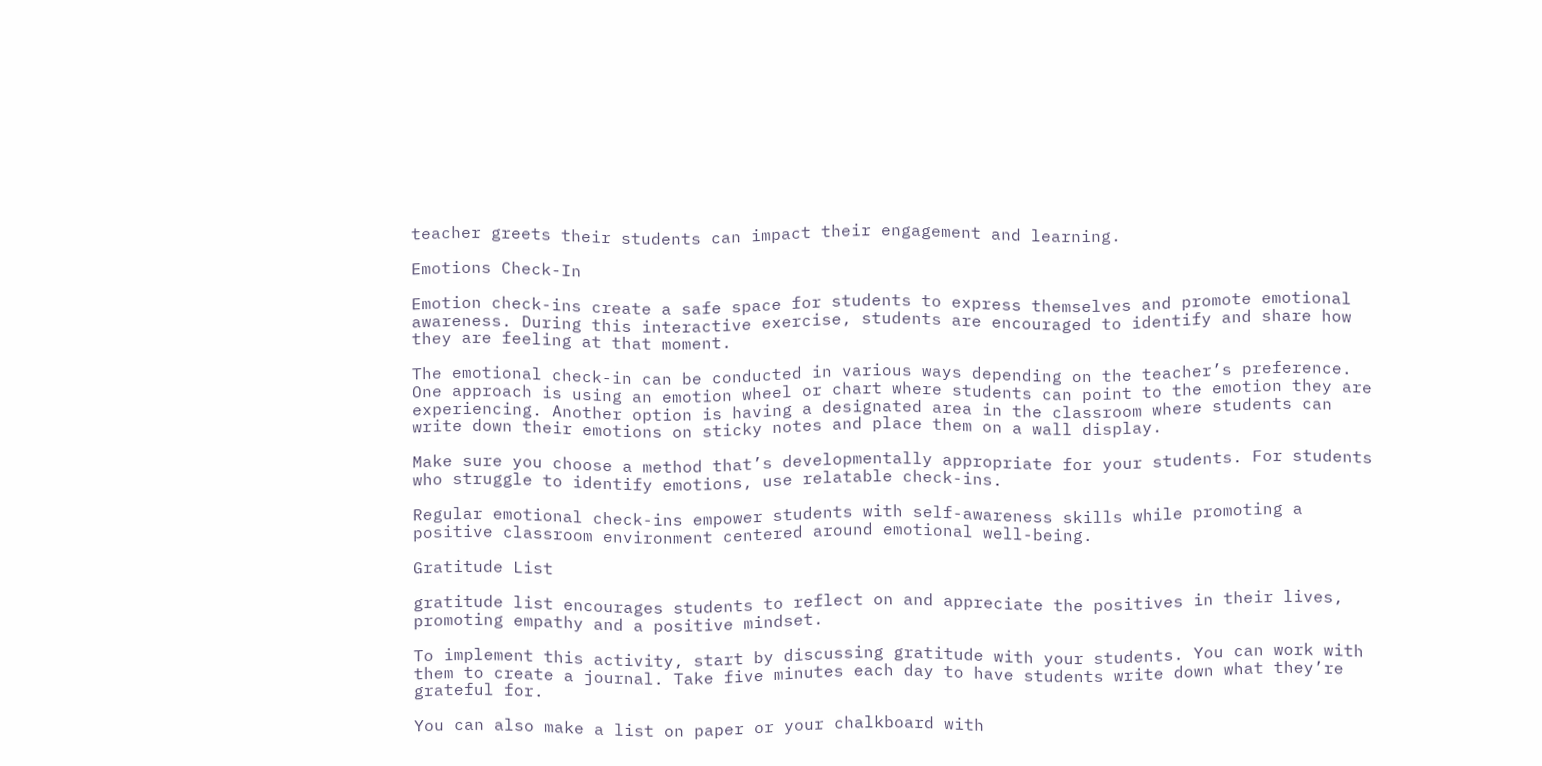teacher greets their students can impact their engagement and learning.

Emotions Check-In

Emotion check-ins create a safe space for students to express themselves and promote emotional awareness. During this interactive exercise, students are encouraged to identify and share how they are feeling at that moment.

The emotional check-in can be conducted in various ways depending on the teacher’s preference. One approach is using an emotion wheel or chart where students can point to the emotion they are experiencing. Another option is having a designated area in the classroom where students can write down their emotions on sticky notes and place them on a wall display.

Make sure you choose a method that’s developmentally appropriate for your students. For students who struggle to identify emotions, use relatable check-ins.

Regular emotional check-ins empower students with self-awareness skills while promoting a positive classroom environment centered around emotional well-being.

Gratitude List

gratitude list encourages students to reflect on and appreciate the positives in their lives, promoting empathy and a positive mindset.

To implement this activity, start by discussing gratitude with your students. You can work with them to create a journal. Take five minutes each day to have students write down what they’re grateful for.

You can also make a list on paper or your chalkboard with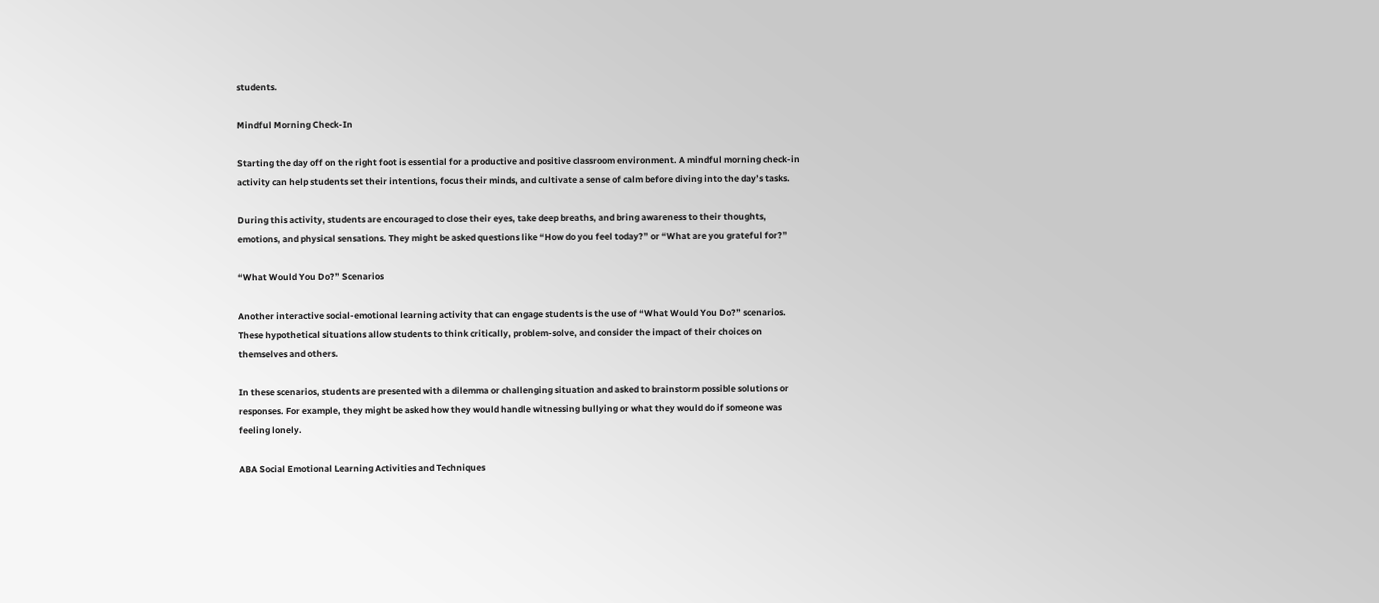students.

Mindful Morning Check-In

Starting the day off on the right foot is essential for a productive and positive classroom environment. A mindful morning check-in activity can help students set their intentions, focus their minds, and cultivate a sense of calm before diving into the day’s tasks.

During this activity, students are encouraged to close their eyes, take deep breaths, and bring awareness to their thoughts, emotions, and physical sensations. They might be asked questions like “How do you feel today?” or “What are you grateful for?”

“What Would You Do?” Scenarios

Another interactive social-emotional learning activity that can engage students is the use of “What Would You Do?” scenarios. These hypothetical situations allow students to think critically, problem-solve, and consider the impact of their choices on themselves and others.

In these scenarios, students are presented with a dilemma or challenging situation and asked to brainstorm possible solutions or responses. For example, they might be asked how they would handle witnessing bullying or what they would do if someone was feeling lonely.

ABA Social Emotional Learning Activities and Techniques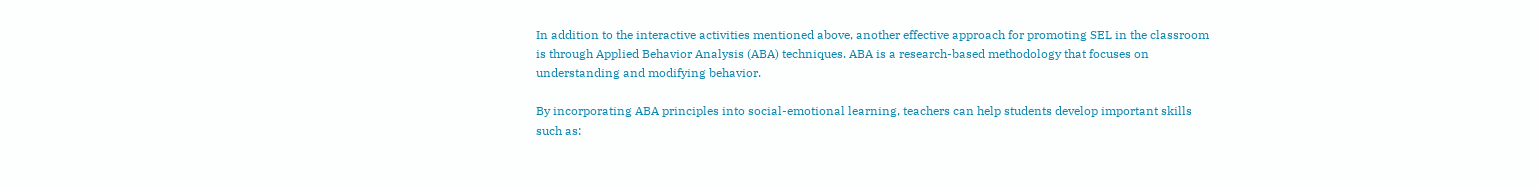In addition to the interactive activities mentioned above, another effective approach for promoting SEL in the classroom is through Applied Behavior Analysis (ABA) techniques. ABA is a research-based methodology that focuses on understanding and modifying behavior.

By incorporating ABA principles into social-emotional learning, teachers can help students develop important skills such as: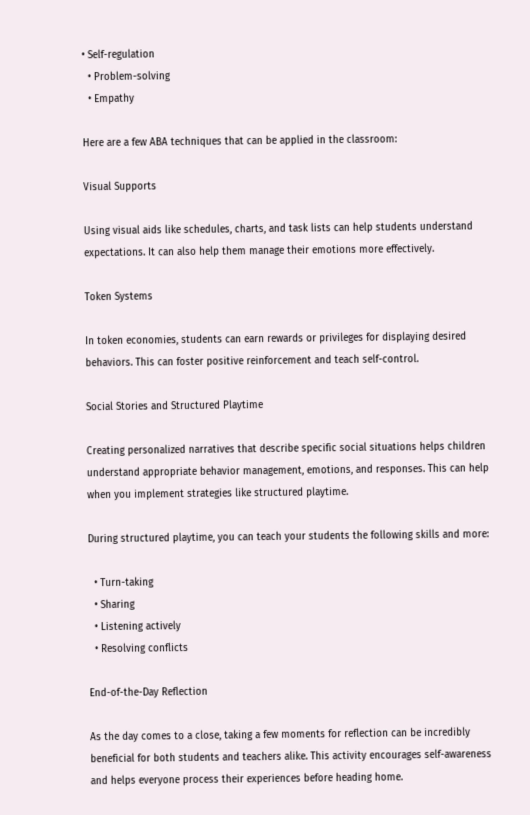• Self-regulation
  • Problem-solving
  • Empathy

Here are a few ABA techniques that can be applied in the classroom:

Visual Supports

Using visual aids like schedules, charts, and task lists can help students understand expectations. It can also help them manage their emotions more effectively.

Token Systems

In token economies, students can earn rewards or privileges for displaying desired behaviors. This can foster positive reinforcement and teach self-control.

Social Stories and Structured Playtime

Creating personalized narratives that describe specific social situations helps children understand appropriate behavior management, emotions, and responses. This can help when you implement strategies like structured playtime.

During structured playtime, you can teach your students the following skills and more:

  • Turn-taking
  • Sharing
  • Listening actively
  • Resolving conflicts

End-of-the-Day Reflection

As the day comes to a close, taking a few moments for reflection can be incredibly beneficial for both students and teachers alike. This activity encourages self-awareness and helps everyone process their experiences before heading home.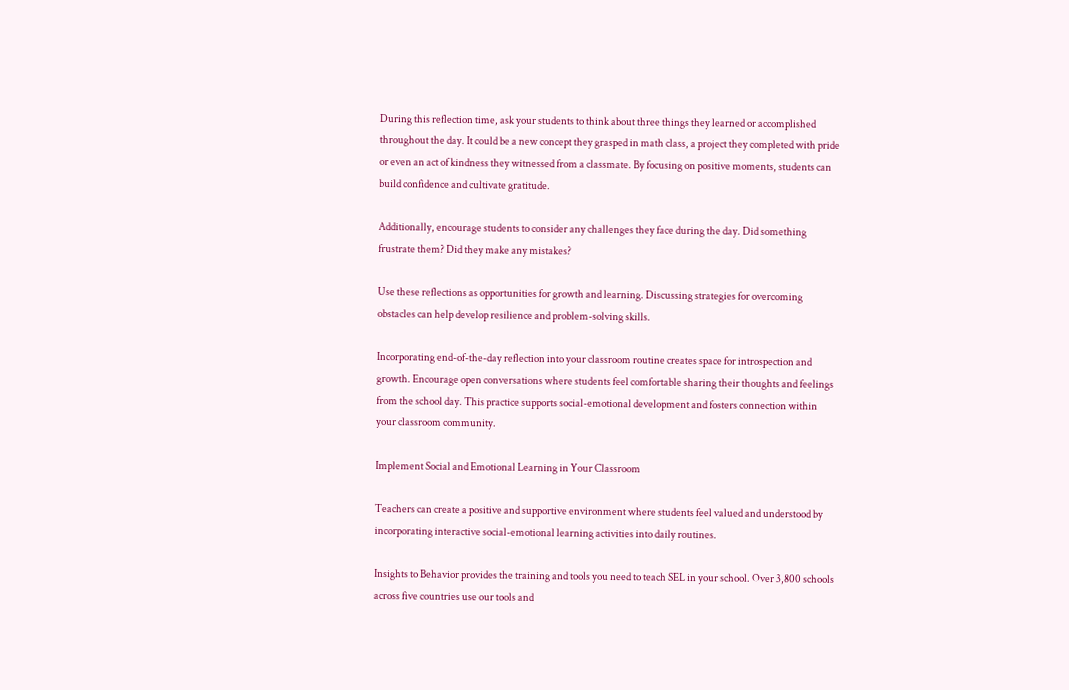During this reflection time, ask your students to think about three things they learned or accomplished throughout the day. It could be a new concept they grasped in math class, a project they completed with pride or even an act of kindness they witnessed from a classmate. By focusing on positive moments, students can build confidence and cultivate gratitude.

Additionally, encourage students to consider any challenges they face during the day. Did something frustrate them? Did they make any mistakes?

Use these reflections as opportunities for growth and learning. Discussing strategies for overcoming obstacles can help develop resilience and problem-solving skills.

Incorporating end-of-the-day reflection into your classroom routine creates space for introspection and growth. Encourage open conversations where students feel comfortable sharing their thoughts and feelings from the school day. This practice supports social-emotional development and fosters connection within your classroom community.

Implement Social and Emotional Learning in Your Classroom

Teachers can create a positive and supportive environment where students feel valued and understood by incorporating interactive social-emotional learning activities into daily routines.

Insights to Behavior provides the training and tools you need to teach SEL in your school. Over 3,800 schools across five countries use our tools and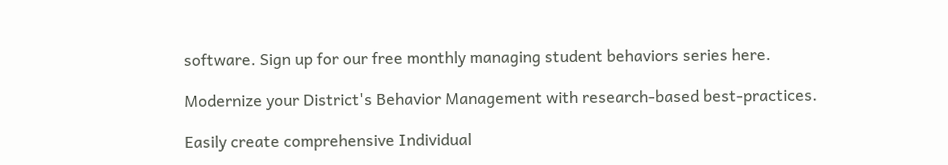software. Sign up for our free monthly managing student behaviors series here.

Modernize your District's Behavior Management with research-based best-practices.

Easily create comprehensive Individual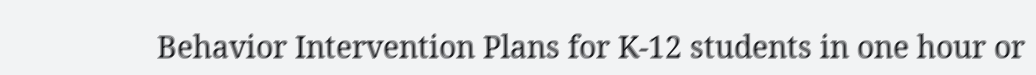Behavior Intervention Plans for K-12 students in one hour or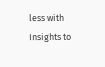less with Insights to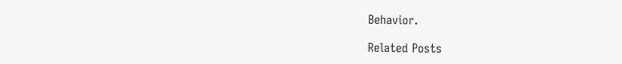Behavior.

Related Posts